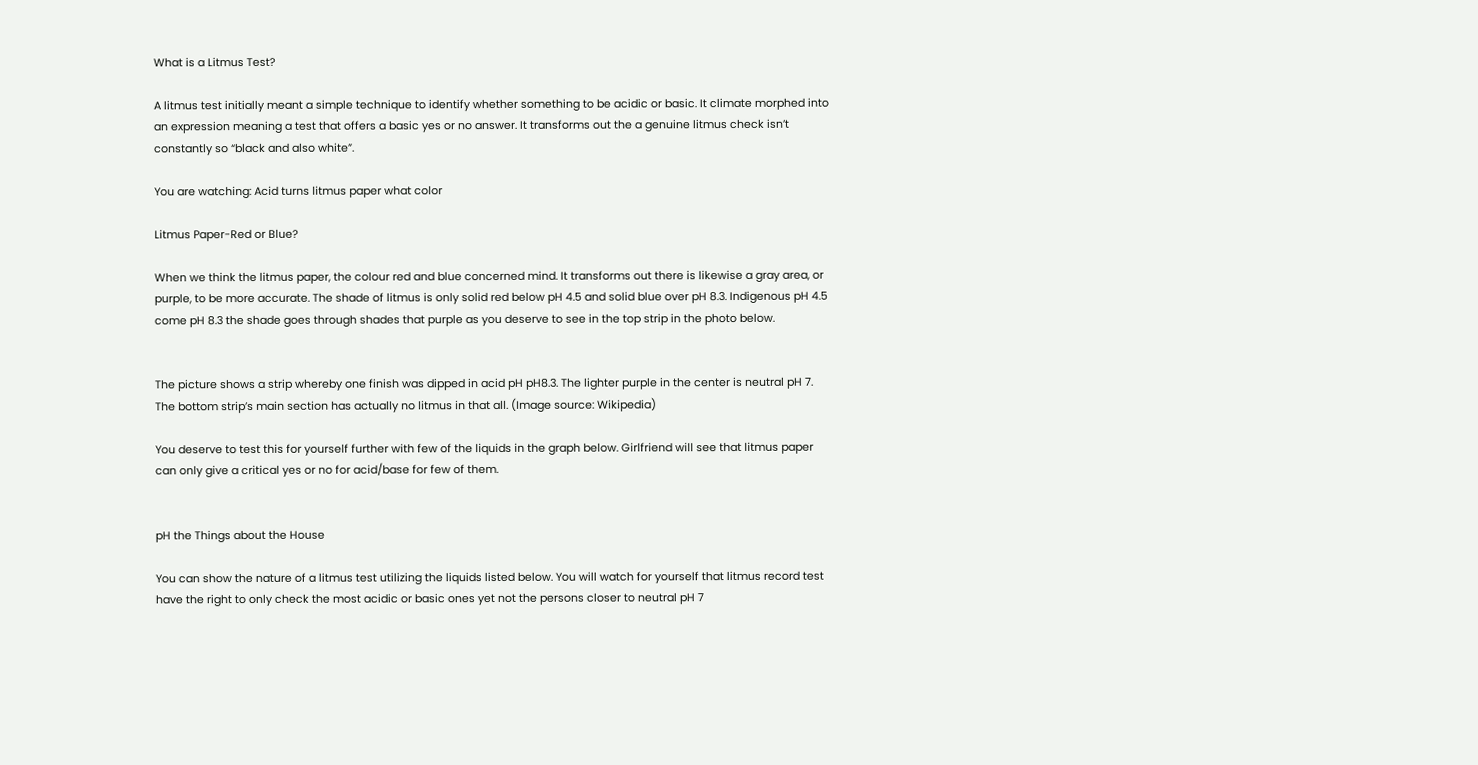What is a Litmus Test?

A litmus test initially meant a simple technique to identify whether something to be acidic or basic. It climate morphed into an expression meaning a test that offers a basic yes or no answer. It transforms out the a genuine litmus check isn’t constantly so “black and also white”.

You are watching: Acid turns litmus paper what color

Litmus Paper-Red or Blue?

When we think the litmus paper, the colour red and blue concerned mind. It transforms out there is likewise a gray area, or purple, to be more accurate. The shade of litmus is only solid red below pH 4.5 and solid blue over pH 8.3. Indigenous pH 4.5 come pH 8.3 the shade goes through shades that purple as you deserve to see in the top strip in the photo below.


The picture shows a strip whereby one finish was dipped in acid pH pH8.3. The lighter purple in the center is neutral pH 7. The bottom strip’s main section has actually no litmus in that all. (Image source: Wikipedia)

You deserve to test this for yourself further with few of the liquids in the graph below. Girlfriend will see that litmus paper can only give a critical yes or no for acid/base for few of them.


pH the Things about the House

You can show the nature of a litmus test utilizing the liquids listed below. You will watch for yourself that litmus record test have the right to only check the most acidic or basic ones yet not the persons closer to neutral pH 7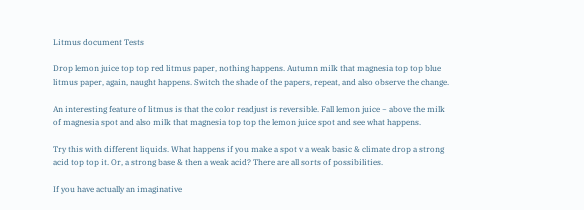Litmus document Tests

Drop lemon juice top top red litmus paper, nothing happens. Autumn milk that magnesia top top blue litmus paper, again, naught happens. Switch the shade of the papers, repeat, and also observe the change.

An interesting feature of litmus is that the color readjust is reversible. Fall lemon juice ~ above the milk of magnesia spot and also milk that magnesia top top the lemon juice spot and see what happens.

Try this with different liquids. What happens if you make a spot v a weak basic & climate drop a strong acid top top it. Or, a strong base & then a weak acid? There are all sorts of possibilities.

If you have actually an imaginative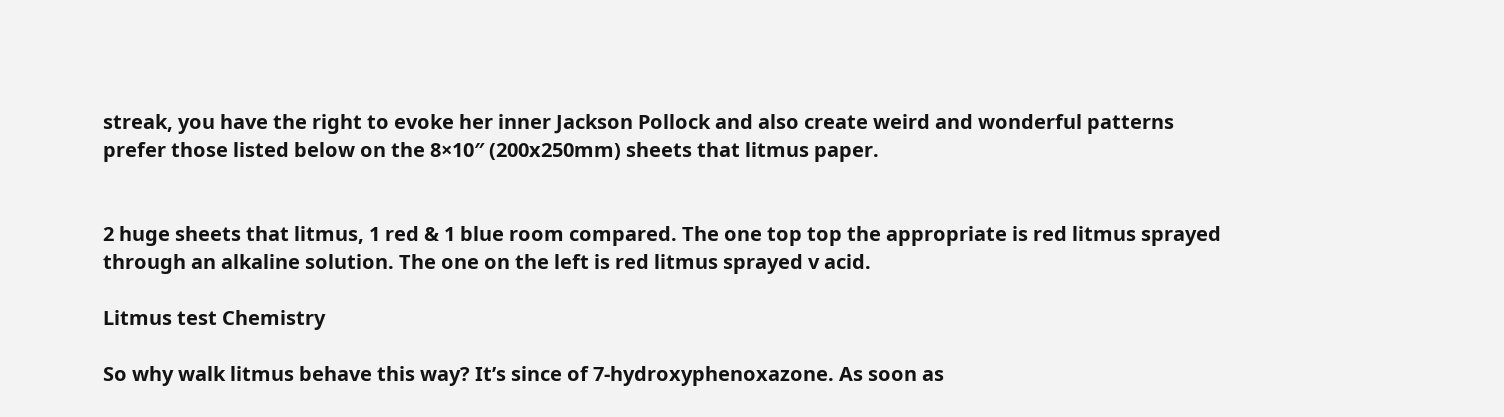streak, you have the right to evoke her inner Jackson Pollock and also create weird and wonderful patterns prefer those listed below on the 8×10″ (200x250mm) sheets that litmus paper.


2 huge sheets that litmus, 1 red & 1 blue room compared. The one top top the appropriate is red litmus sprayed through an alkaline solution. The one on the left is red litmus sprayed v acid.

Litmus test Chemistry

So why walk litmus behave this way? It’s since of 7-hydroxyphenoxazone. As soon as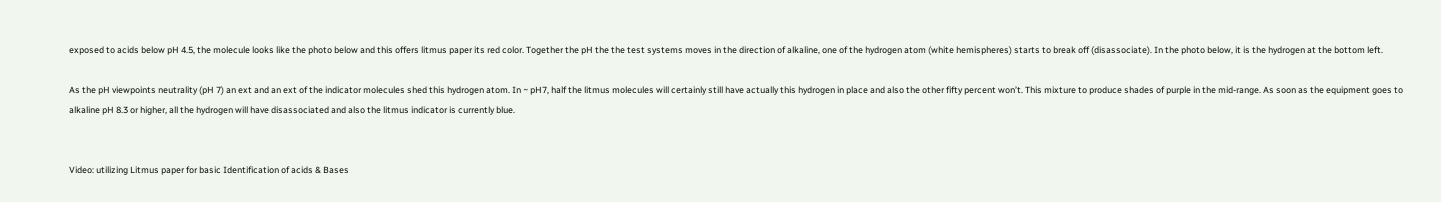exposed to acids below pH 4.5, the molecule looks like the photo below and this offers litmus paper its red color. Together the pH the the test systems moves in the direction of alkaline, one of the hydrogen atom (white hemispheres) starts to break off (disassociate). In the photo below, it is the hydrogen at the bottom left.

As the pH viewpoints neutrality (pH 7) an ext and an ext of the indicator molecules shed this hydrogen atom. In ~ pH7, half the litmus molecules will certainly still have actually this hydrogen in place and also the other fifty percent won’t. This mixture to produce shades of purple in the mid-range. As soon as the equipment goes to alkaline pH 8.3 or higher, all the hydrogen will have disassociated and also the litmus indicator is currently blue.


Video: utilizing Litmus paper for basic Identification of acids & Bases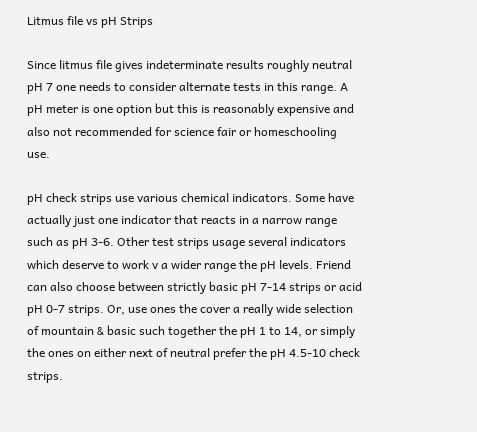Litmus file vs pH Strips

Since litmus file gives indeterminate results roughly neutral pH 7 one needs to consider alternate tests in this range. A pH meter is one option but this is reasonably expensive and also not recommended for science fair or homeschooling use.

pH check strips use various chemical indicators. Some have actually just one indicator that reacts in a narrow range such as pH 3-6. Other test strips usage several indicators which deserve to work v a wider range the pH levels. Friend can also choose between strictly basic pH 7-14 strips or acid pH 0-7 strips. Or, use ones the cover a really wide selection of mountain & basic such together the pH 1 to 14, or simply the ones on either next of neutral prefer the pH 4.5-10 check strips.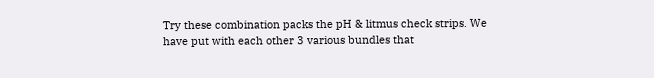Try these combination packs the pH & litmus check strips. We have put with each other 3 various bundles that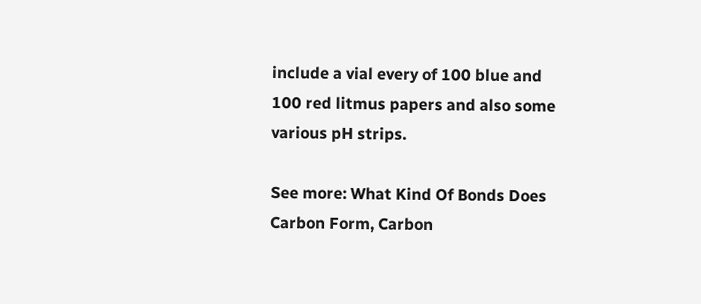include a vial every of 100 blue and 100 red litmus papers and also some various pH strips.

See more: What Kind Of Bonds Does Carbon Form, Carbon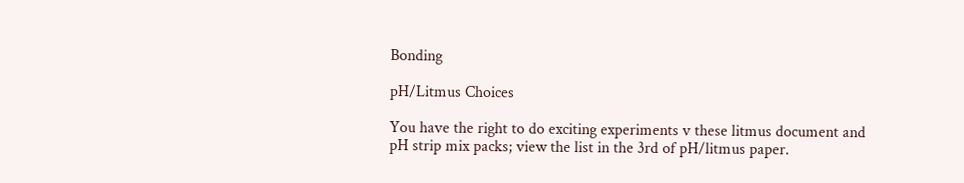Bonding

pH/Litmus Choices

You have the right to do exciting experiments v these litmus document and pH strip mix packs; view the list in the 3rd of pH/litmus paper.